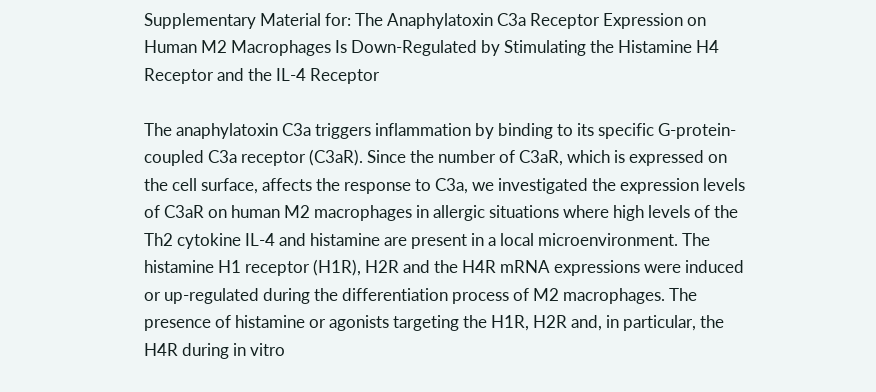Supplementary Material for: The Anaphylatoxin C3a Receptor Expression on Human M2 Macrophages Is Down-Regulated by Stimulating the Histamine H4 Receptor and the IL-4 Receptor

The anaphylatoxin C3a triggers inflammation by binding to its specific G-protein-coupled C3a receptor (C3aR). Since the number of C3aR, which is expressed on the cell surface, affects the response to C3a, we investigated the expression levels of C3aR on human M2 macrophages in allergic situations where high levels of the Th2 cytokine IL-4 and histamine are present in a local microenvironment. The histamine H1 receptor (H1R), H2R and the H4R mRNA expressions were induced or up-regulated during the differentiation process of M2 macrophages. The presence of histamine or agonists targeting the H1R, H2R and, in particular, the H4R during in vitro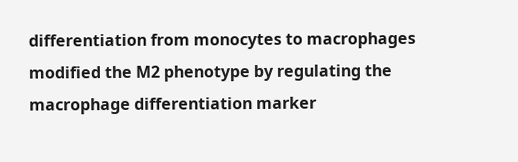differentiation from monocytes to macrophages modified the M2 phenotype by regulating the macrophage differentiation marker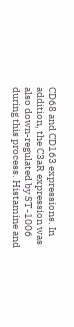CD68 and CD163 expressions. In addition, the C3aR expression was also down-regulated by ST-1006 during this process. Histamine and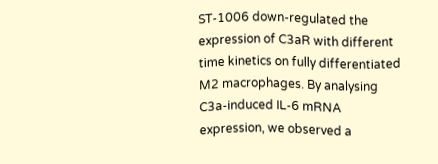ST-1006 down-regulated the expression of C3aR with different time kinetics on fully differentiated M2 macrophages. By analysing C3a-induced IL-6 mRNA expression, we observed a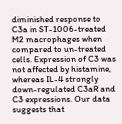diminished response to C3a in ST-1006-treated M2 macrophages when compared to un-treated cells. Expression of C3 was not affected by histamine, whereas IL-4 strongly down-regulated C3aR and C3 expressions. Our data suggests that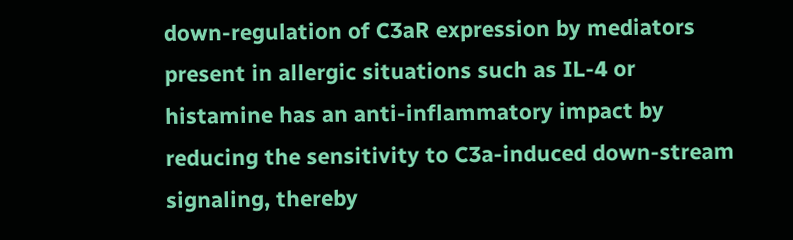down-regulation of C3aR expression by mediators present in allergic situations such as IL-4 or histamine has an anti-inflammatory impact by reducing the sensitivity to C3a-induced down-stream signaling, thereby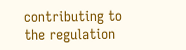contributing to the regulation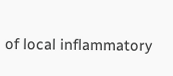of local inflammatory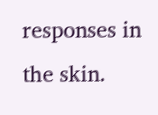responses in the skin.